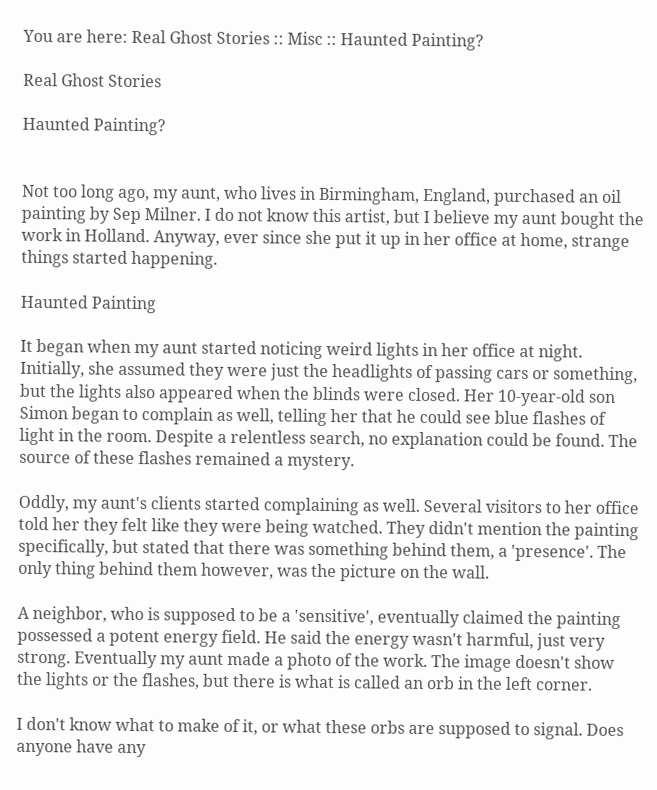You are here: Real Ghost Stories :: Misc :: Haunted Painting?

Real Ghost Stories

Haunted Painting?


Not too long ago, my aunt, who lives in Birmingham, England, purchased an oil painting by Sep Milner. I do not know this artist, but I believe my aunt bought the work in Holland. Anyway, ever since she put it up in her office at home, strange things started happening.

Haunted Painting

It began when my aunt started noticing weird lights in her office at night. Initially, she assumed they were just the headlights of passing cars or something, but the lights also appeared when the blinds were closed. Her 10-year-old son Simon began to complain as well, telling her that he could see blue flashes of light in the room. Despite a relentless search, no explanation could be found. The source of these flashes remained a mystery.

Oddly, my aunt's clients started complaining as well. Several visitors to her office told her they felt like they were being watched. They didn't mention the painting specifically, but stated that there was something behind them, a 'presence'. The only thing behind them however, was the picture on the wall.

A neighbor, who is supposed to be a 'sensitive', eventually claimed the painting possessed a potent energy field. He said the energy wasn't harmful, just very strong. Eventually my aunt made a photo of the work. The image doesn't show the lights or the flashes, but there is what is called an orb in the left corner.

I don't know what to make of it, or what these orbs are supposed to signal. Does anyone have any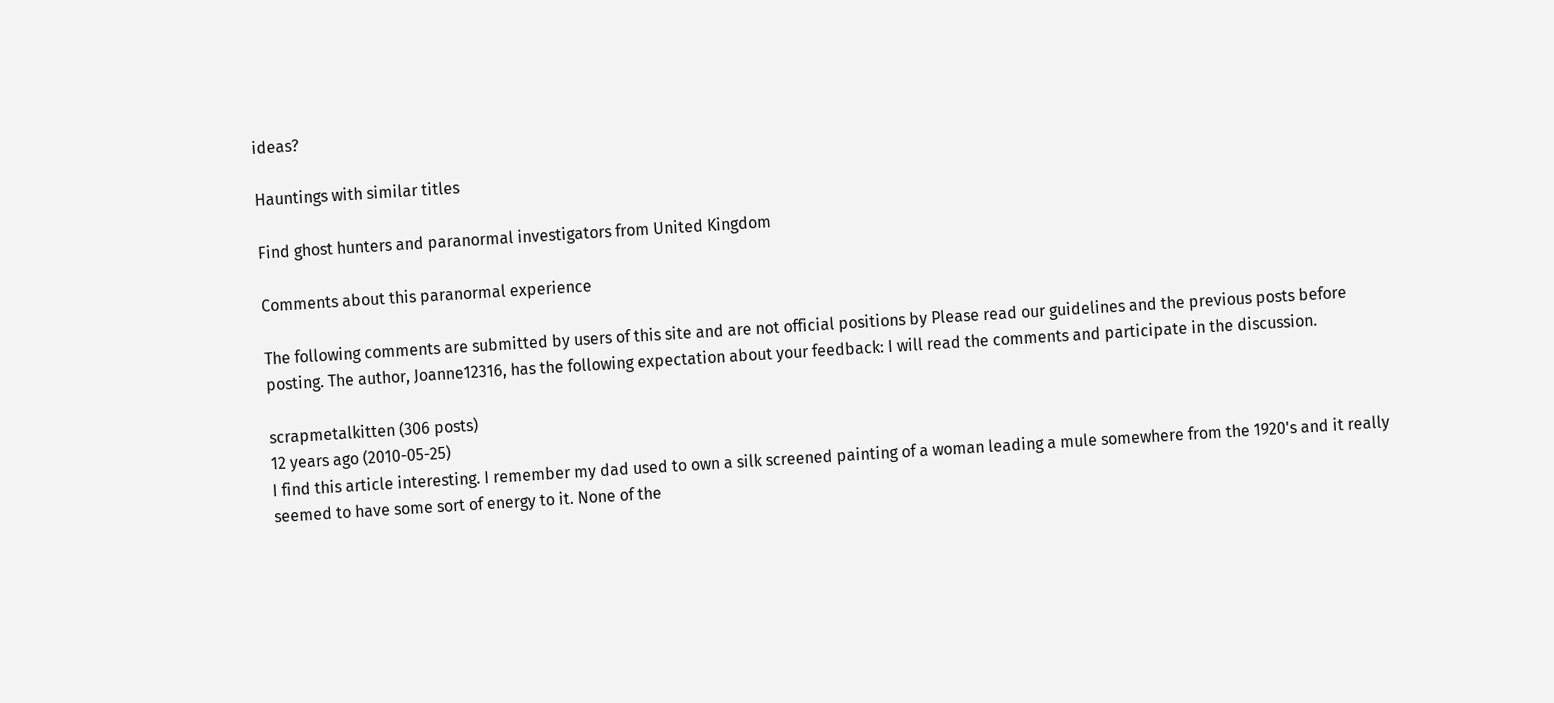ideas?

Hauntings with similar titles

Find ghost hunters and paranormal investigators from United Kingdom

Comments about this paranormal experience

The following comments are submitted by users of this site and are not official positions by Please read our guidelines and the previous posts before posting. The author, Joanne12316, has the following expectation about your feedback: I will read the comments and participate in the discussion.

scrapmetalkitten (306 posts)
12 years ago (2010-05-25)
I find this article interesting. I remember my dad used to own a silk screened painting of a woman leading a mule somewhere from the 1920's and it really seemed to have some sort of energy to it. None of the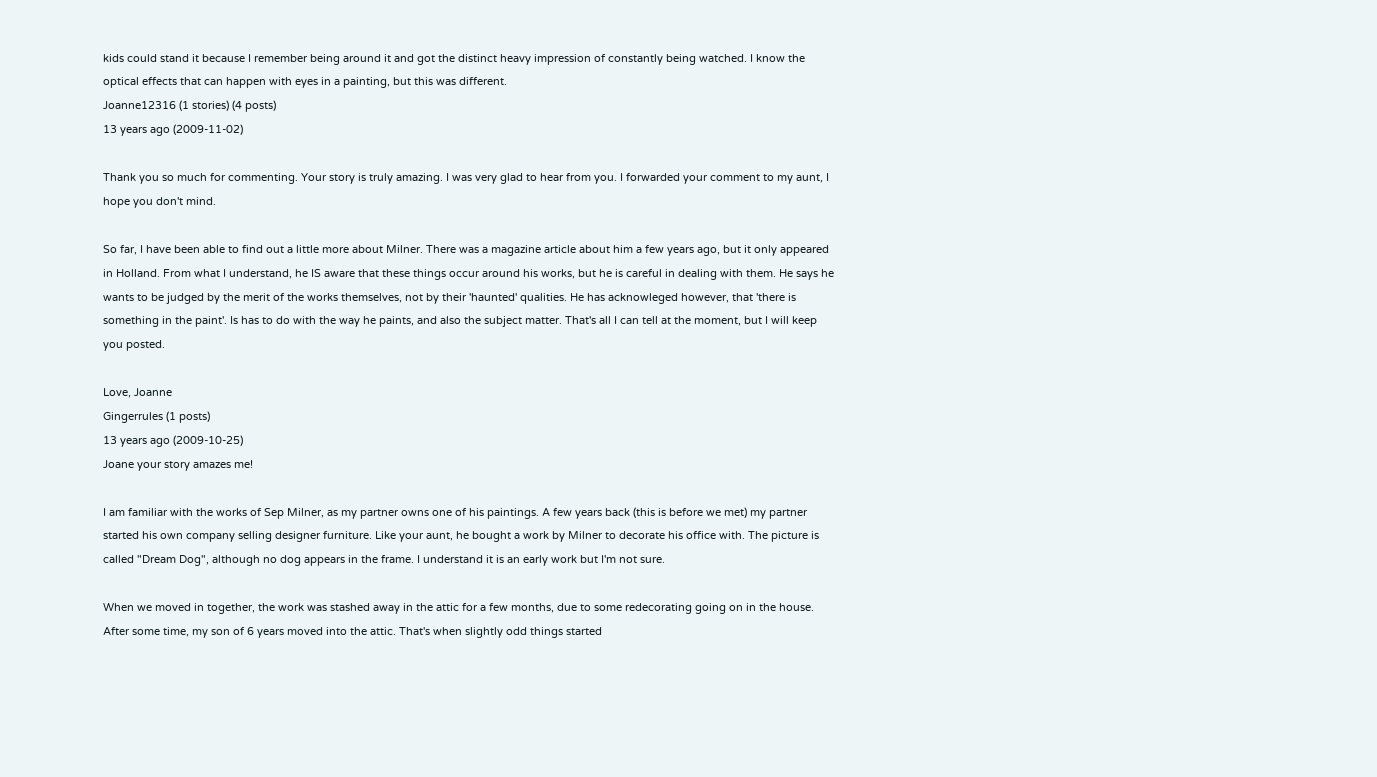kids could stand it because I remember being around it and got the distinct heavy impression of constantly being watched. I know the optical effects that can happen with eyes in a painting, but this was different.
Joanne12316 (1 stories) (4 posts)
13 years ago (2009-11-02)

Thank you so much for commenting. Your story is truly amazing. I was very glad to hear from you. I forwarded your comment to my aunt, I hope you don't mind.

So far, I have been able to find out a little more about Milner. There was a magazine article about him a few years ago, but it only appeared in Holland. From what I understand, he IS aware that these things occur around his works, but he is careful in dealing with them. He says he wants to be judged by the merit of the works themselves, not by their 'haunted' qualities. He has acknowleged however, that 'there is something in the paint'. Is has to do with the way he paints, and also the subject matter. That's all I can tell at the moment, but I will keep you posted.

Love, Joanne
Gingerrules (1 posts)
13 years ago (2009-10-25)
Joane your story amazes me!

I am familiar with the works of Sep Milner, as my partner owns one of his paintings. A few years back (this is before we met) my partner started his own company selling designer furniture. Like your aunt, he bought a work by Milner to decorate his office with. The picture is called "Dream Dog", although no dog appears in the frame. I understand it is an early work but I'm not sure.

When we moved in together, the work was stashed away in the attic for a few months, due to some redecorating going on in the house. After some time, my son of 6 years moved into the attic. That's when slightly odd things started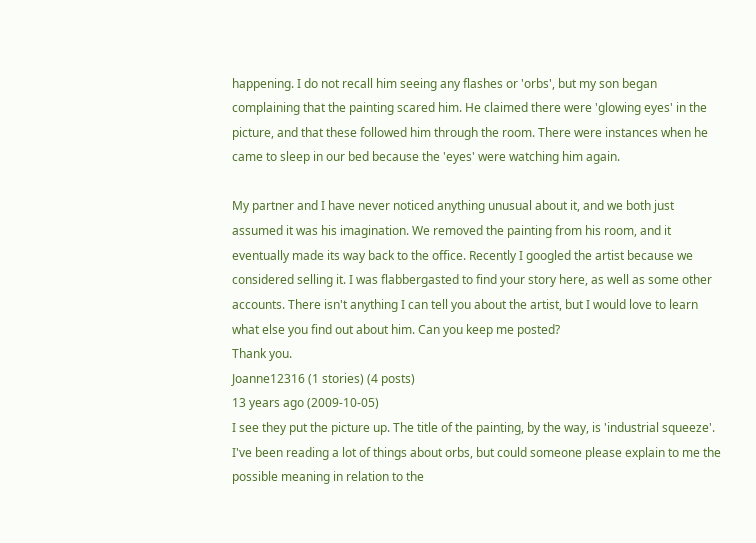happening. I do not recall him seeing any flashes or 'orbs', but my son began complaining that the painting scared him. He claimed there were 'glowing eyes' in the picture, and that these followed him through the room. There were instances when he came to sleep in our bed because the 'eyes' were watching him again.

My partner and I have never noticed anything unusual about it, and we both just assumed it was his imagination. We removed the painting from his room, and it eventually made its way back to the office. Recently I googled the artist because we considered selling it. I was flabbergasted to find your story here, as well as some other accounts. There isn't anything I can tell you about the artist, but I would love to learn what else you find out about him. Can you keep me posted?
Thank you.
Joanne12316 (1 stories) (4 posts)
13 years ago (2009-10-05)
I see they put the picture up. The title of the painting, by the way, is 'industrial squeeze'. I've been reading a lot of things about orbs, but could someone please explain to me the possible meaning in relation to the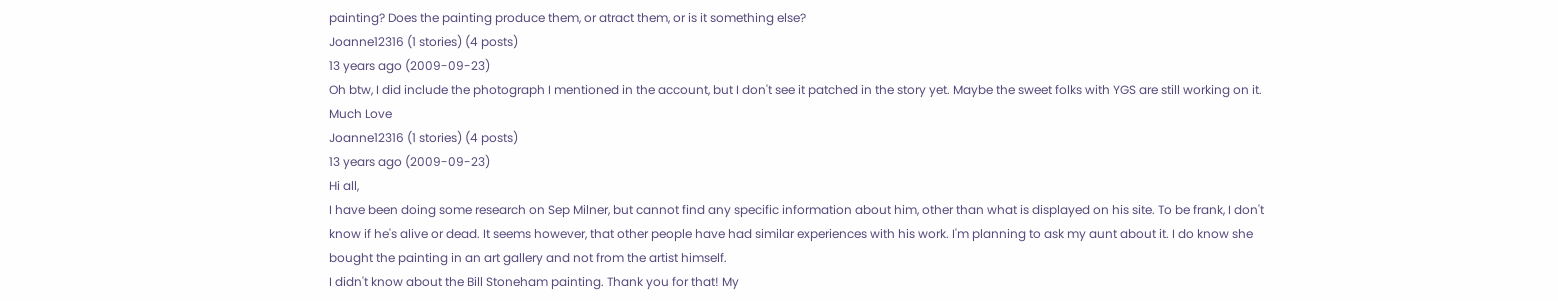painting? Does the painting produce them, or atract them, or is it something else?
Joanne12316 (1 stories) (4 posts)
13 years ago (2009-09-23)
Oh btw, I did include the photograph I mentioned in the account, but I don't see it patched in the story yet. Maybe the sweet folks with YGS are still working on it.
Much Love
Joanne12316 (1 stories) (4 posts)
13 years ago (2009-09-23)
Hi all,
I have been doing some research on Sep Milner, but cannot find any specific information about him, other than what is displayed on his site. To be frank, I don't know if he's alive or dead. It seems however, that other people have had similar experiences with his work. I'm planning to ask my aunt about it. I do know she bought the painting in an art gallery and not from the artist himself.
I didn't know about the Bill Stoneham painting. Thank you for that! My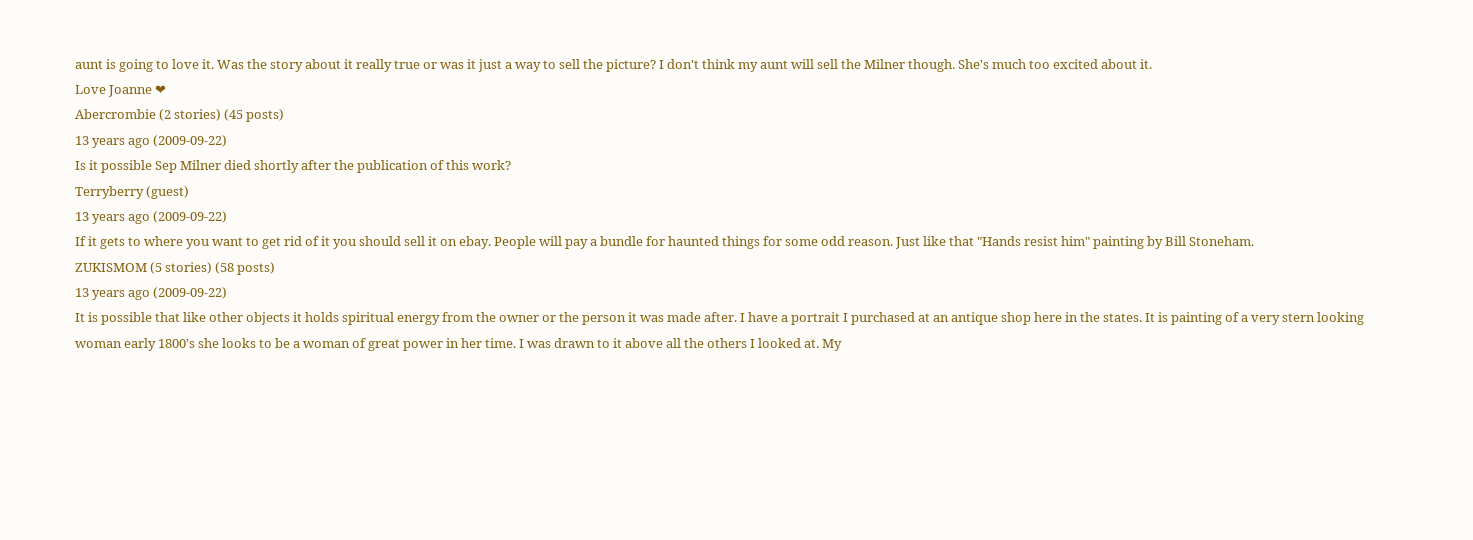aunt is going to love it. Was the story about it really true or was it just a way to sell the picture? I don't think my aunt will sell the Milner though. She's much too excited about it.
Love Joanne ❤
Abercrombie (2 stories) (45 posts)
13 years ago (2009-09-22)
Is it possible Sep Milner died shortly after the publication of this work?
Terryberry (guest)
13 years ago (2009-09-22)
If it gets to where you want to get rid of it you should sell it on ebay. People will pay a bundle for haunted things for some odd reason. Just like that "Hands resist him" painting by Bill Stoneham.
ZUKISMOM (5 stories) (58 posts)
13 years ago (2009-09-22)
It is possible that like other objects it holds spiritual energy from the owner or the person it was made after. I have a portrait I purchased at an antique shop here in the states. It is painting of a very stern looking woman early 1800's she looks to be a woman of great power in her time. I was drawn to it above all the others I looked at. My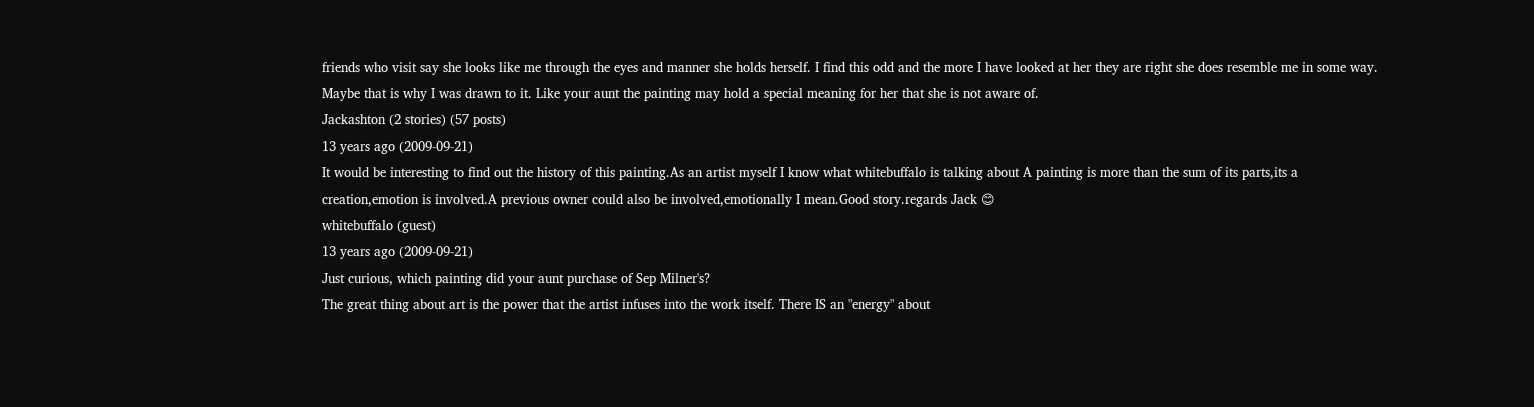friends who visit say she looks like me through the eyes and manner she holds herself. I find this odd and the more I have looked at her they are right she does resemble me in some way. Maybe that is why I was drawn to it. Like your aunt the painting may hold a special meaning for her that she is not aware of.
Jackashton (2 stories) (57 posts)
13 years ago (2009-09-21)
It would be interesting to find out the history of this painting.As an artist myself I know what whitebuffalo is talking about A painting is more than the sum of its parts,its a creation,emotion is involved.A previous owner could also be involved,emotionally I mean.Good story.regards Jack 😊
whitebuffalo (guest)
13 years ago (2009-09-21)
Just curious, which painting did your aunt purchase of Sep Milner's?
The great thing about art is the power that the artist infuses into the work itself. There IS an "energy" about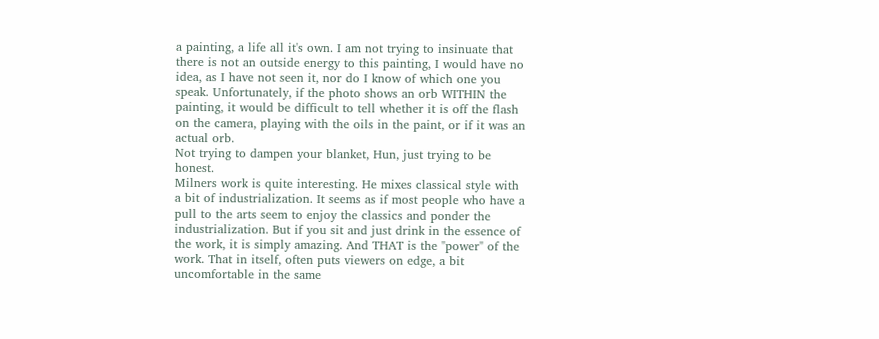a painting, a life all it's own. I am not trying to insinuate that there is not an outside energy to this painting, I would have no idea, as I have not seen it, nor do I know of which one you speak. Unfortunately, if the photo shows an orb WITHIN the painting, it would be difficult to tell whether it is off the flash on the camera, playing with the oils in the paint, or if it was an actual orb.
Not trying to dampen your blanket, Hun, just trying to be honest.
Milners work is quite interesting. He mixes classical style with a bit of industrialization. It seems as if most people who have a pull to the arts seem to enjoy the classics and ponder the industrialization. But if you sit and just drink in the essence of the work, it is simply amazing. And THAT is the "power" of the work. That in itself, often puts viewers on edge, a bit uncomfortable in the same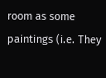room as some paintings (i.e. They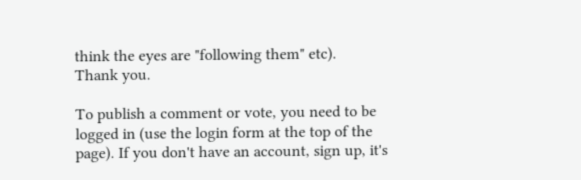think the eyes are "following them" etc).
Thank you.

To publish a comment or vote, you need to be logged in (use the login form at the top of the page). If you don't have an account, sign up, it's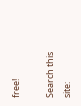free!

Search this site: